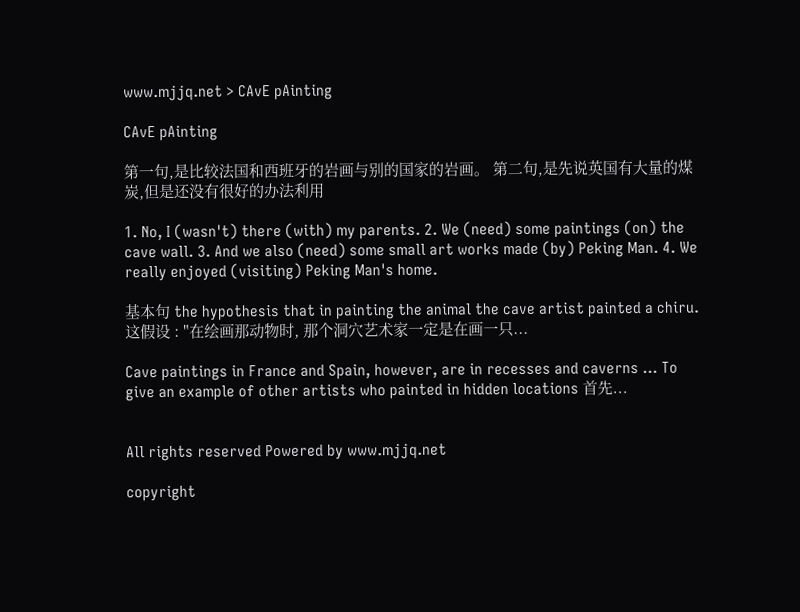www.mjjq.net > CAvE pAinting

CAvE pAinting

第一句,是比较法国和西班牙的岩画与别的国家的岩画。 第二句,是先说英国有大量的煤炭,但是还没有很好的办法利用

1. No, I (wasn't) there (with) my parents. 2. We (need) some paintings (on) the cave wall. 3. And we also (need) some small art works made (by) Peking Man. 4. We really enjoyed (visiting) Peking Man's home.

基本句 the hypothesis that in painting the animal the cave artist painted a chiru. 这假设 : "在绘画那动物时, 那个洞穴艺术家一定是在画一只...

Cave paintings in France and Spain, however, are in recesses and caverns ... To give an example of other artists who painted in hidden locations 首先...


All rights reserved Powered by www.mjjq.net

copyright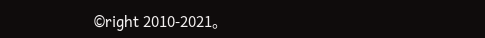©right 2010-2021。